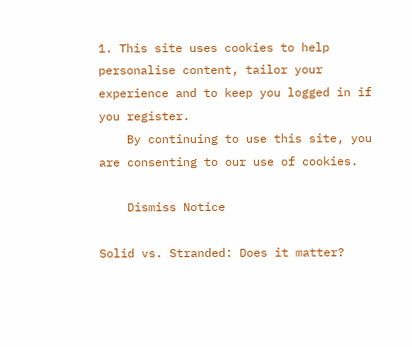1. This site uses cookies to help personalise content, tailor your experience and to keep you logged in if you register.
    By continuing to use this site, you are consenting to our use of cookies.

    Dismiss Notice

Solid vs. Stranded: Does it matter?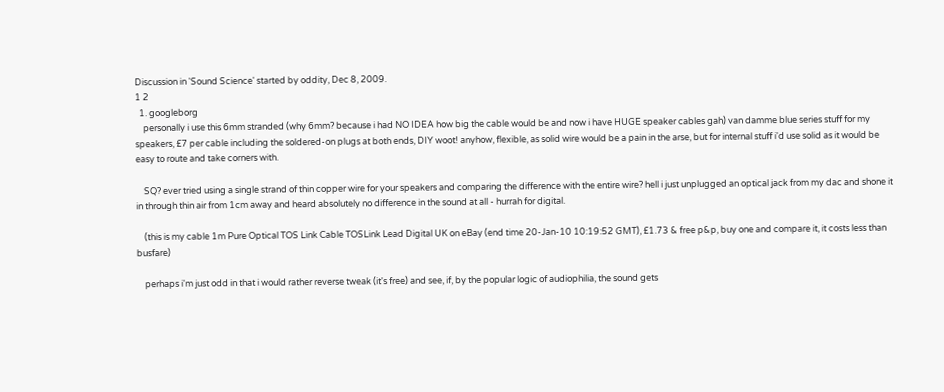Discussion in 'Sound Science' started by oddity, Dec 8, 2009.
1 2
  1. googleborg
    personally i use this 6mm stranded (why 6mm? because i had NO IDEA how big the cable would be and now i have HUGE speaker cables gah) van damme blue series stuff for my speakers, £7 per cable including the soldered-on plugs at both ends, DIY woot! anyhow, flexible, as solid wire would be a pain in the arse, but for internal stuff i'd use solid as it would be easy to route and take corners with.

    SQ? ever tried using a single strand of thin copper wire for your speakers and comparing the difference with the entire wire? hell i just unplugged an optical jack from my dac and shone it in through thin air from 1cm away and heard absolutely no difference in the sound at all - hurrah for digital.

    (this is my cable 1m Pure Optical TOS Link Cable TOSLink Lead Digital UK on eBay (end time 20-Jan-10 10:19:52 GMT), £1.73 & free p&p, buy one and compare it, it costs less than busfare)

    perhaps i'm just odd in that i would rather reverse tweak (it's free) and see, if, by the popular logic of audiophilia, the sound gets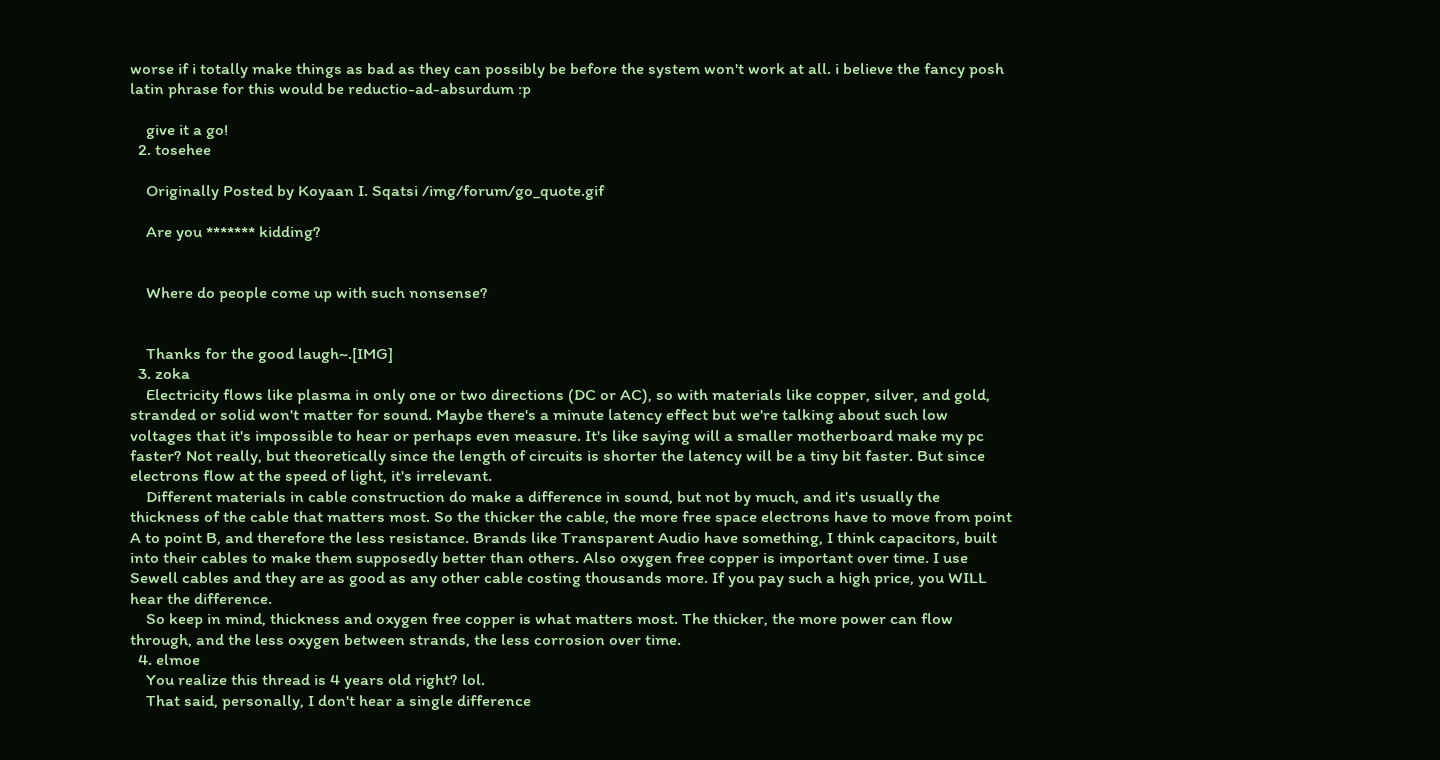worse if i totally make things as bad as they can possibly be before the system won't work at all. i believe the fancy posh latin phrase for this would be reductio-ad-absurdum :p

    give it a go!
  2. tosehee

    Originally Posted by Koyaan I. Sqatsi /img/forum/go_quote.gif

    Are you ******* kidding?


    Where do people come up with such nonsense?


    Thanks for the good laugh~.[IMG]
  3. zoka
    Electricity flows like plasma in only one or two directions (DC or AC), so with materials like copper, silver, and gold, stranded or solid won't matter for sound. Maybe there's a minute latency effect but we're talking about such low voltages that it's impossible to hear or perhaps even measure. It's like saying will a smaller motherboard make my pc faster? Not really, but theoretically since the length of circuits is shorter the latency will be a tiny bit faster. But since electrons flow at the speed of light, it's irrelevant.
    Different materials in cable construction do make a difference in sound, but not by much, and it's usually the thickness of the cable that matters most. So the thicker the cable, the more free space electrons have to move from point A to point B, and therefore the less resistance. Brands like Transparent Audio have something, I think capacitors, built into their cables to make them supposedly better than others. Also oxygen free copper is important over time. I use Sewell cables and they are as good as any other cable costing thousands more. If you pay such a high price, you WILL hear the difference.
    So keep in mind, thickness and oxygen free copper is what matters most. The thicker, the more power can flow through, and the less oxygen between strands, the less corrosion over time.
  4. elmoe
    You realize this thread is 4 years old right? lol.
    That said, personally, I don't hear a single difference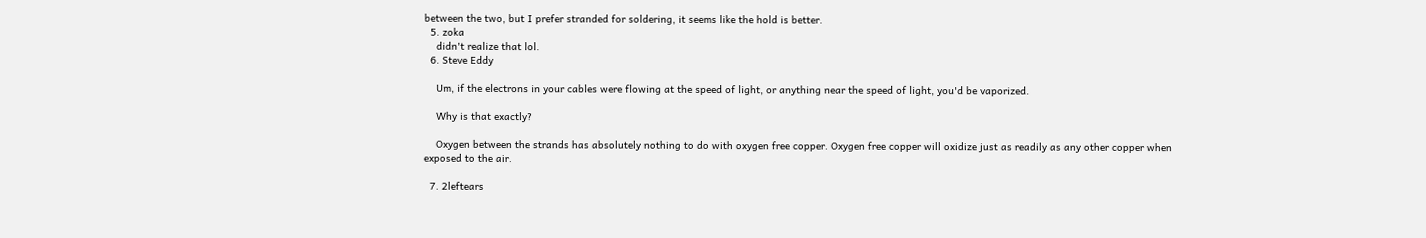between the two, but I prefer stranded for soldering, it seems like the hold is better.
  5. zoka
    didn't realize that lol.
  6. Steve Eddy

    Um, if the electrons in your cables were flowing at the speed of light, or anything near the speed of light, you'd be vaporized.

    Why is that exactly?

    Oxygen between the strands has absolutely nothing to do with oxygen free copper. Oxygen free copper will oxidize just as readily as any other copper when exposed to the air.

  7. 2leftears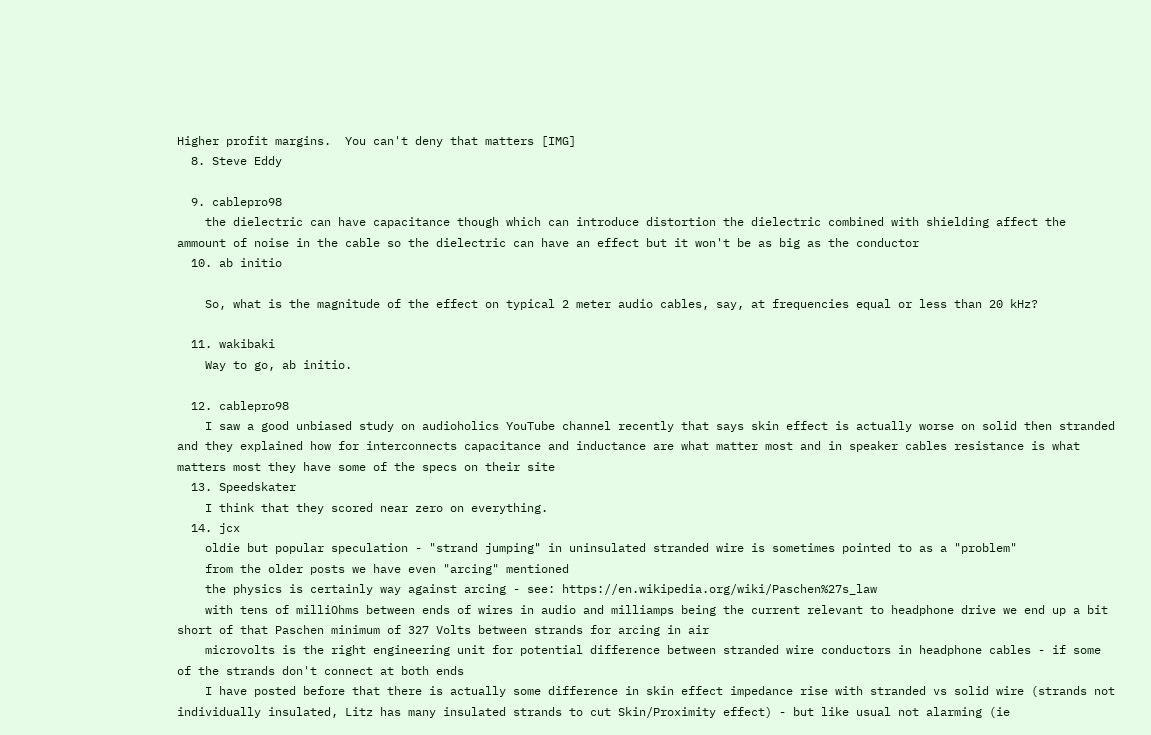Higher profit margins.  You can't deny that matters [IMG]
  8. Steve Eddy

  9. cablepro98
    the dielectric can have capacitance though which can introduce distortion the dielectric combined with shielding affect the ammount of noise in the cable so the dielectric can have an effect but it won't be as big as the conductor
  10. ab initio

    So, what is the magnitude of the effect on typical 2 meter audio cables, say, at frequencies equal or less than 20 kHz?

  11. wakibaki
    Way to go, ab initio.

  12. cablepro98
    I saw a good unbiased study on audioholics YouTube channel recently that says skin effect is actually worse on solid then stranded and they explained how for interconnects capacitance and inductance are what matter most and in speaker cables resistance is what matters most they have some of the specs on their site
  13. Speedskater
    I think that they scored near zero on everything.
  14. jcx
    oldie but popular speculation - "strand jumping" in uninsulated stranded wire is sometimes pointed to as a "problem"
    from the older posts we have even "arcing" mentioned
    the physics is certainly way against arcing - see: https://en.wikipedia.org/wiki/Paschen%27s_law
    with tens of milliOhms between ends of wires in audio and milliamps being the current relevant to headphone drive we end up a bit short of that Paschen minimum of 327 Volts between strands for arcing in air
    microvolts is the right engineering unit for potential difference between stranded wire conductors in headphone cables - if some of the strands don't connect at both ends
    I have posted before that there is actually some difference in skin effect impedance rise with stranded vs solid wire (strands not individually insulated, Litz has many insulated strands to cut Skin/Proximity effect) - but like usual not alarming (ie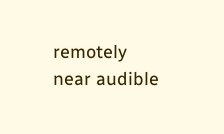remotely near audible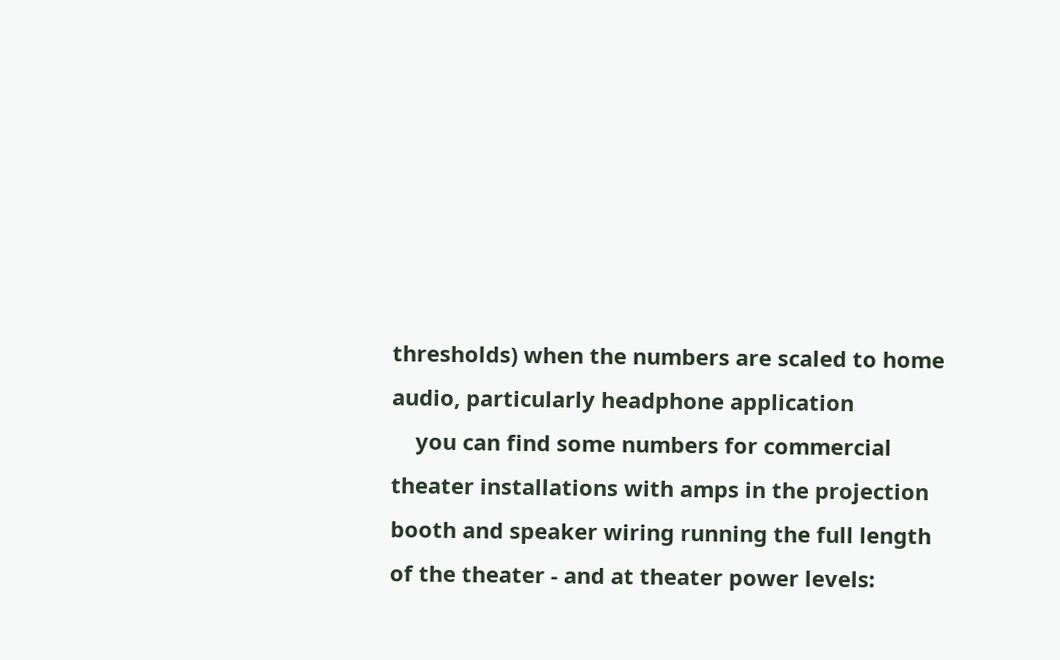thresholds) when the numbers are scaled to home audio, particularly headphone application
    you can find some numbers for commercial theater installations with amps in the projection booth and speaker wiring running the full length of the theater - and at theater power levels: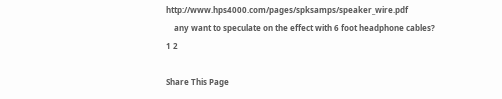http://www.hps4000.com/pages/spksamps/speaker_wire.pdf
    any want to speculate on the effect with 6 foot headphone cables?
1 2

Share This Page